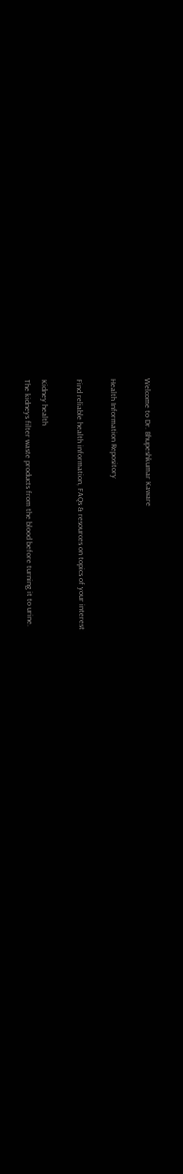Welcome to Dr. Bhupeshkumar Kaware

Health Information Repository

Find reliable health information, FAQs & resources on topics of your interest

Kidney health
The kidneys filter waste products from the blood before turning it to urine.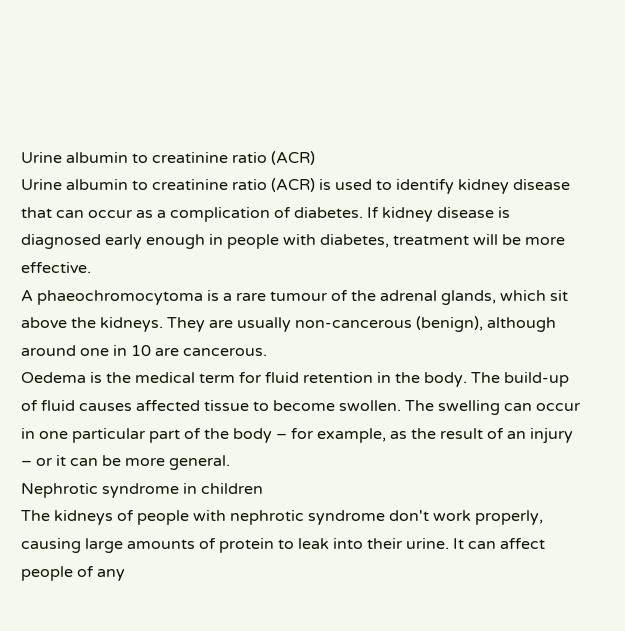Urine albumin to creatinine ratio (ACR)
Urine albumin to creatinine ratio (ACR) is used to identify kidney disease that can occur as a complication of diabetes. If kidney disease is diagnosed early enough in people with diabetes, treatment will be more effective.
A phaeochromocytoma is a rare tumour of the adrenal glands, which sit above the kidneys. They are usually non-cancerous (benign), although around one in 10 are cancerous.
Oedema is the medical term for fluid retention in the body. The build-up of fluid causes affected tissue to become swollen. The swelling can occur in one particular part of the body – for example, as the result of an injury – or it can be more general.
Nephrotic syndrome in children
The kidneys of people with nephrotic syndrome don't work properly, causing large amounts of protein to leak into their urine. It can affect people of any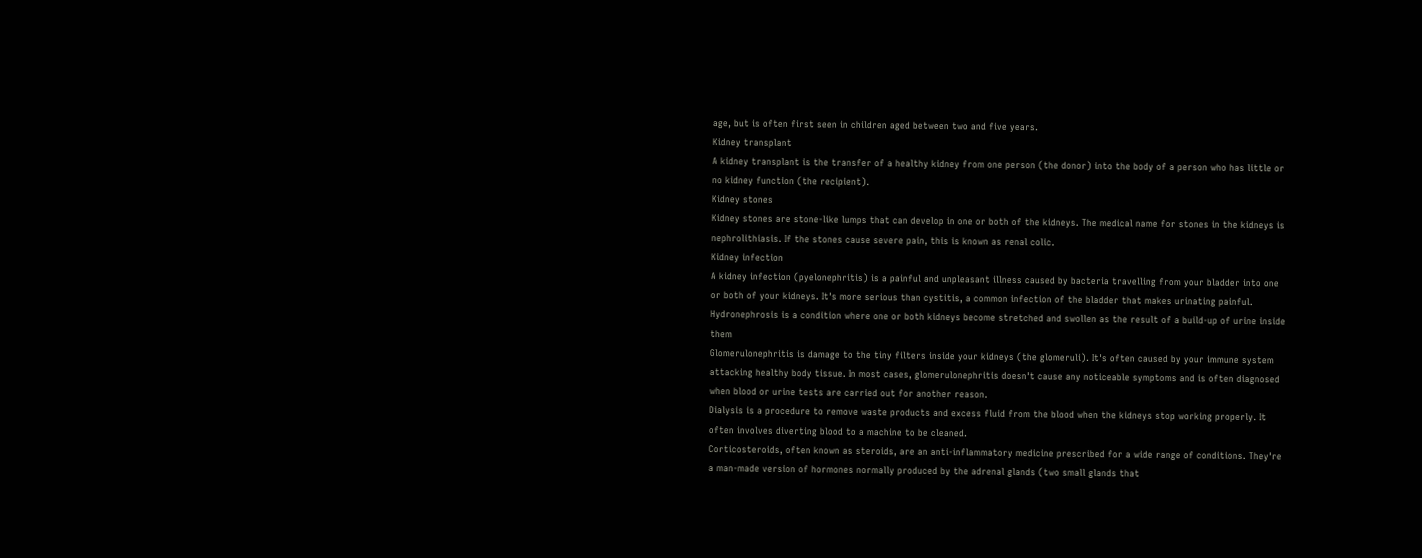age, but is often first seen in children aged between two and five years.
Kidney transplant
A kidney transplant is the transfer of a healthy kidney from one person (the donor) into the body of a person who has little or no kidney function (the recipient).
Kidney stones
Kidney stones are stone-like lumps that can develop in one or both of the kidneys. The medical name for stones in the kidneys is nephrolithiasis. If the stones cause severe pain, this is known as renal colic.
Kidney infection
A kidney infection (pyelonephritis) is a painful and unpleasant illness caused by bacteria travelling from your bladder into one or both of your kidneys. It's more serious than cystitis, a common infection of the bladder that makes urinating painful.
Hydronephrosis is a condition where one or both kidneys become stretched and swollen as the result of a build-up of urine inside them
Glomerulonephritis is damage to the tiny filters inside your kidneys (the glomeruli). It's often caused by your immune system attacking healthy body tissue. In most cases, glomerulonephritis doesn't cause any noticeable symptoms and is often diagnosed when blood or urine tests are carried out for another reason.
Dialysis is a procedure to remove waste products and excess fluid from the blood when the kidneys stop working properly. It often involves diverting blood to a machine to be cleaned.
Corticosteroids, often known as steroids, are an anti-inflammatory medicine prescribed for a wide range of conditions. They're a man-made version of hormones normally produced by the adrenal glands (two small glands that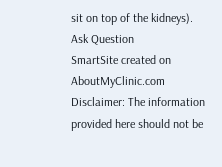sit on top of the kidneys).
Ask Question
SmartSite created on AboutMyClinic.com
Disclaimer: The information provided here should not be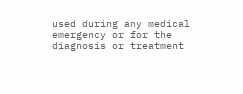used during any medical emergency or for the diagnosis or treatment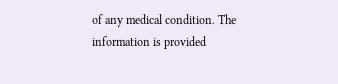of any medical condition. The information is provided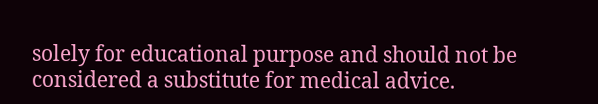solely for educational purpose and should not be considered a substitute for medical advice.